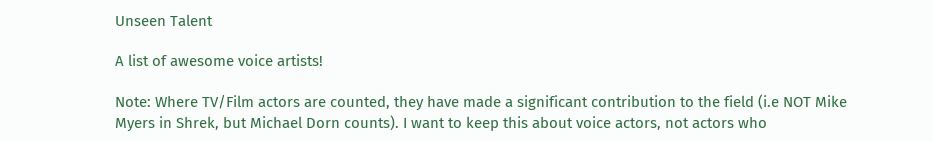Unseen Talent

A list of awesome voice artists!

Note: Where TV/Film actors are counted, they have made a significant contribution to the field (i.e NOT Mike Myers in Shrek, but Michael Dorn counts). I want to keep this about voice actors, not actors who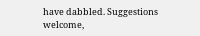have dabbled. Suggestions welcome,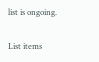list is ongoing.

List items